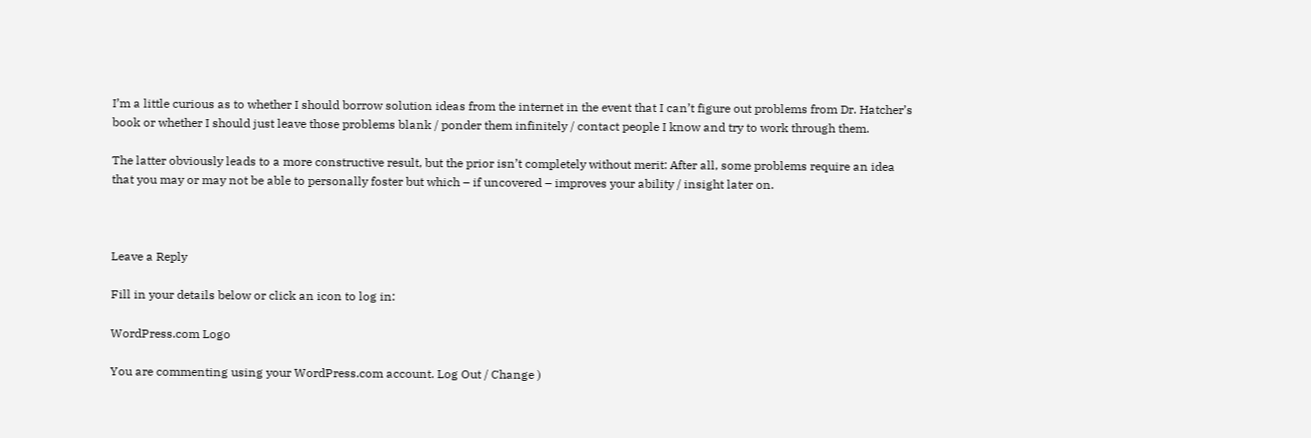I’m a little curious as to whether I should borrow solution ideas from the internet in the event that I can’t figure out problems from Dr. Hatcher’s book or whether I should just leave those problems blank / ponder them infinitely / contact people I know and try to work through them.

The latter obviously leads to a more constructive result, but the prior isn’t completely without merit: After all, some problems require an idea that you may or may not be able to personally foster but which – if uncovered – improves your ability / insight later on.



Leave a Reply

Fill in your details below or click an icon to log in:

WordPress.com Logo

You are commenting using your WordPress.com account. Log Out / Change )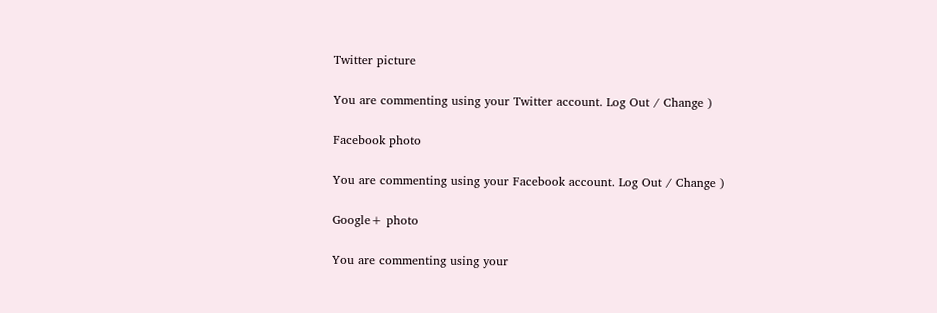Twitter picture

You are commenting using your Twitter account. Log Out / Change )

Facebook photo

You are commenting using your Facebook account. Log Out / Change )

Google+ photo

You are commenting using your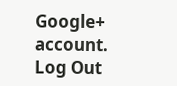Google+ account. Log Out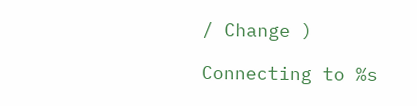/ Change )

Connecting to %s